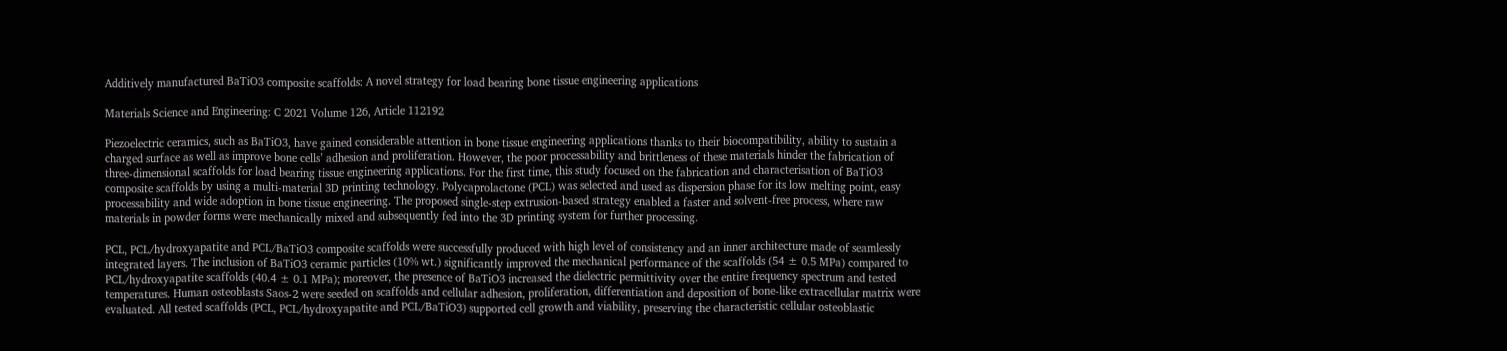Additively manufactured BaTiO3 composite scaffolds: A novel strategy for load bearing bone tissue engineering applications

Materials Science and Engineering: C 2021 Volume 126, Article 112192

Piezoelectric ceramics, such as BaTiO3, have gained considerable attention in bone tissue engineering applications thanks to their biocompatibility, ability to sustain a charged surface as well as improve bone cells’ adhesion and proliferation. However, the poor processability and brittleness of these materials hinder the fabrication of three-dimensional scaffolds for load bearing tissue engineering applications. For the first time, this study focused on the fabrication and characterisation of BaTiO3 composite scaffolds by using a multi-material 3D printing technology. Polycaprolactone (PCL) was selected and used as dispersion phase for its low melting point, easy processability and wide adoption in bone tissue engineering. The proposed single-step extrusion-based strategy enabled a faster and solvent-free process, where raw materials in powder forms were mechanically mixed and subsequently fed into the 3D printing system for further processing.

PCL, PCL/hydroxyapatite and PCL/BaTiO3 composite scaffolds were successfully produced with high level of consistency and an inner architecture made of seamlessly integrated layers. The inclusion of BaTiO3 ceramic particles (10% wt.) significantly improved the mechanical performance of the scaffolds (54 ± 0.5 MPa) compared to PCL/hydroxyapatite scaffolds (40.4 ± 0.1 MPa); moreover, the presence of BaTiO3 increased the dielectric permittivity over the entire frequency spectrum and tested temperatures. Human osteoblasts Saos-2 were seeded on scaffolds and cellular adhesion, proliferation, differentiation and deposition of bone-like extracellular matrix were evaluated. All tested scaffolds (PCL, PCL/hydroxyapatite and PCL/BaTiO3) supported cell growth and viability, preserving the characteristic cellular osteoblastic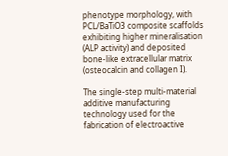phenotype morphology, with PCL/BaTiO3 composite scaffolds exhibiting higher mineralisation (ALP activity) and deposited bone-like extracellular matrix (osteocalcin and collagen I).

The single-step multi-material additive manufacturing technology used for the fabrication of electroactive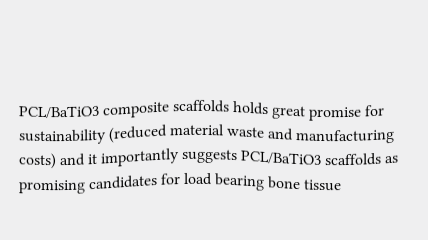PCL/BaTiO3 composite scaffolds holds great promise for sustainability (reduced material waste and manufacturing costs) and it importantly suggests PCL/BaTiO3 scaffolds as promising candidates for load bearing bone tissue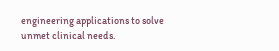engineering applications to solve unmet clinical needs.